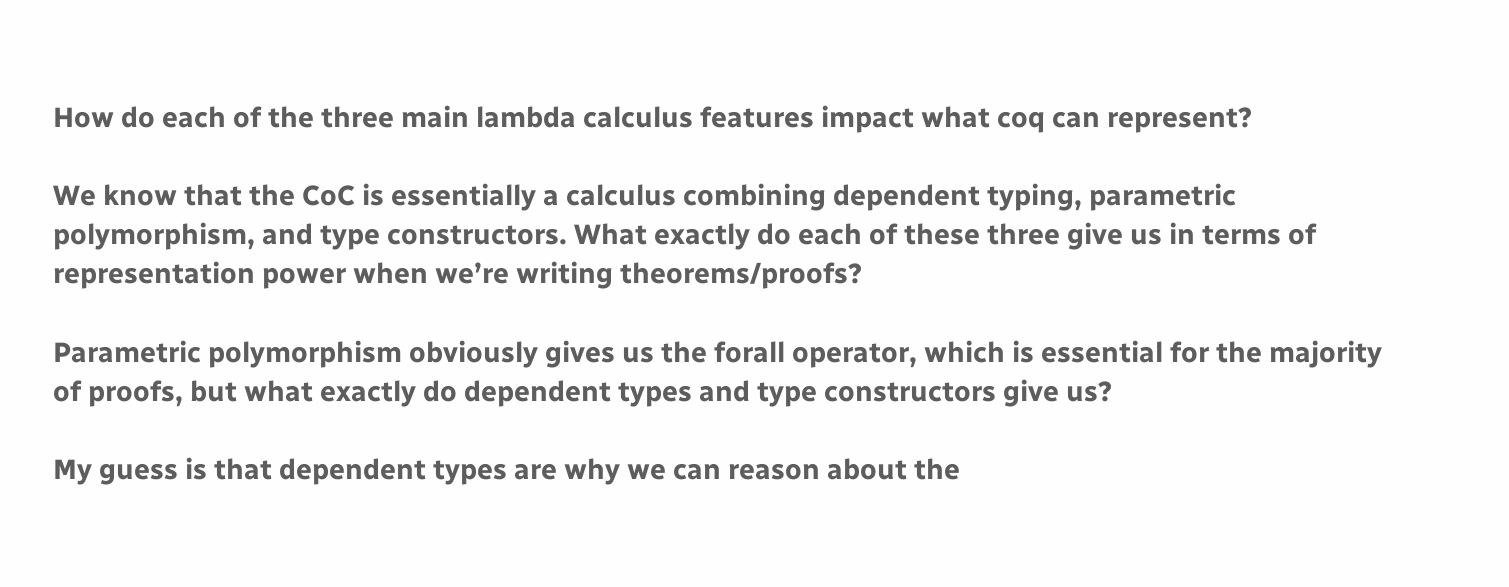How do each of the three main lambda calculus features impact what coq can represent?

We know that the CoC is essentially a calculus combining dependent typing, parametric polymorphism, and type constructors. What exactly do each of these three give us in terms of representation power when we’re writing theorems/proofs?

Parametric polymorphism obviously gives us the forall operator, which is essential for the majority of proofs, but what exactly do dependent types and type constructors give us?

My guess is that dependent types are why we can reason about the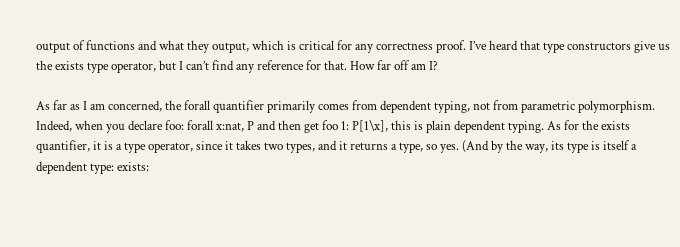output of functions and what they output, which is critical for any correctness proof. I’ve heard that type constructors give us the exists type operator, but I can’t find any reference for that. How far off am I?

As far as I am concerned, the forall quantifier primarily comes from dependent typing, not from parametric polymorphism. Indeed, when you declare foo: forall x:nat, P and then get foo 1: P[1\x], this is plain dependent typing. As for the exists quantifier, it is a type operator, since it takes two types, and it returns a type, so yes. (And by the way, its type is itself a dependent type: exists: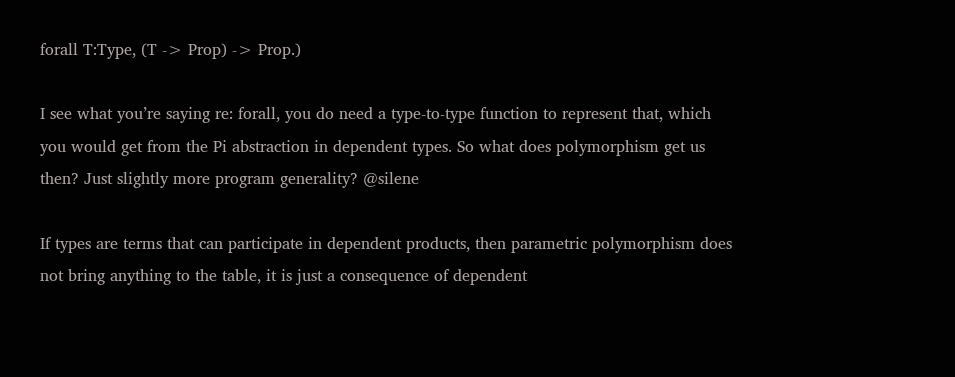forall T:Type, (T -> Prop) -> Prop.)

I see what you’re saying re: forall, you do need a type-to-type function to represent that, which you would get from the Pi abstraction in dependent types. So what does polymorphism get us then? Just slightly more program generality? @silene

If types are terms that can participate in dependent products, then parametric polymorphism does not bring anything to the table, it is just a consequence of dependent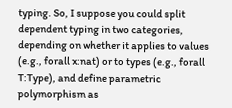typing. So, I suppose you could split dependent typing in two categories, depending on whether it applies to values (e.g., forall x:nat) or to types (e.g., forall T:Type), and define parametric polymorphism as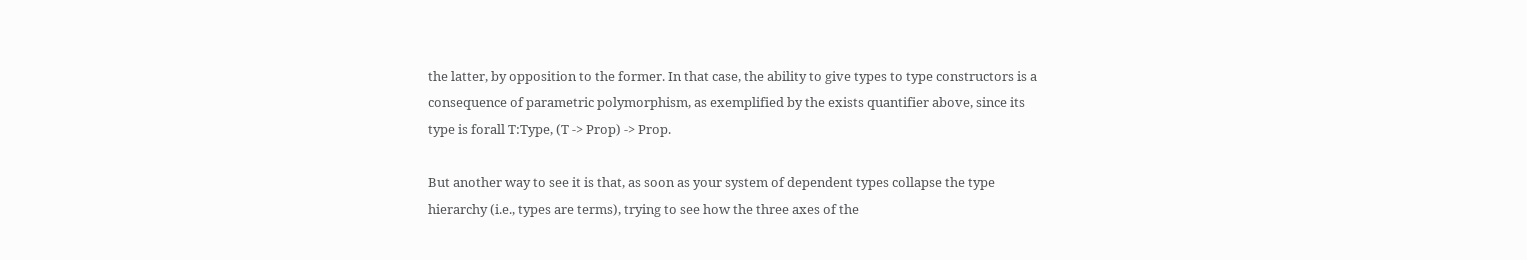the latter, by opposition to the former. In that case, the ability to give types to type constructors is a consequence of parametric polymorphism, as exemplified by the exists quantifier above, since its type is forall T:Type, (T -> Prop) -> Prop.

But another way to see it is that, as soon as your system of dependent types collapse the type hierarchy (i.e., types are terms), trying to see how the three axes of the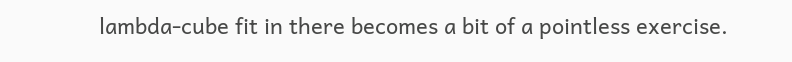lambda-cube fit in there becomes a bit of a pointless exercise.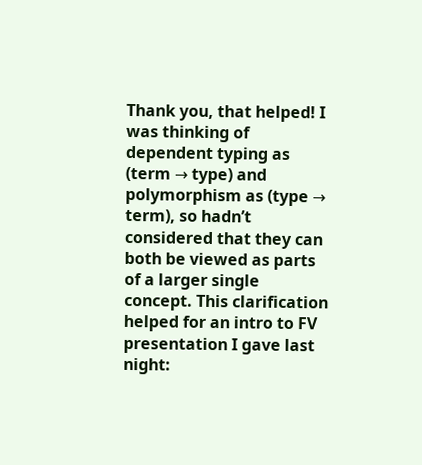Thank you, that helped! I was thinking of dependent typing as (term → type) and polymorphism as (type → term), so hadn’t considered that they can both be viewed as parts of a larger single concept. This clarification helped for an intro to FV presentation I gave last night: